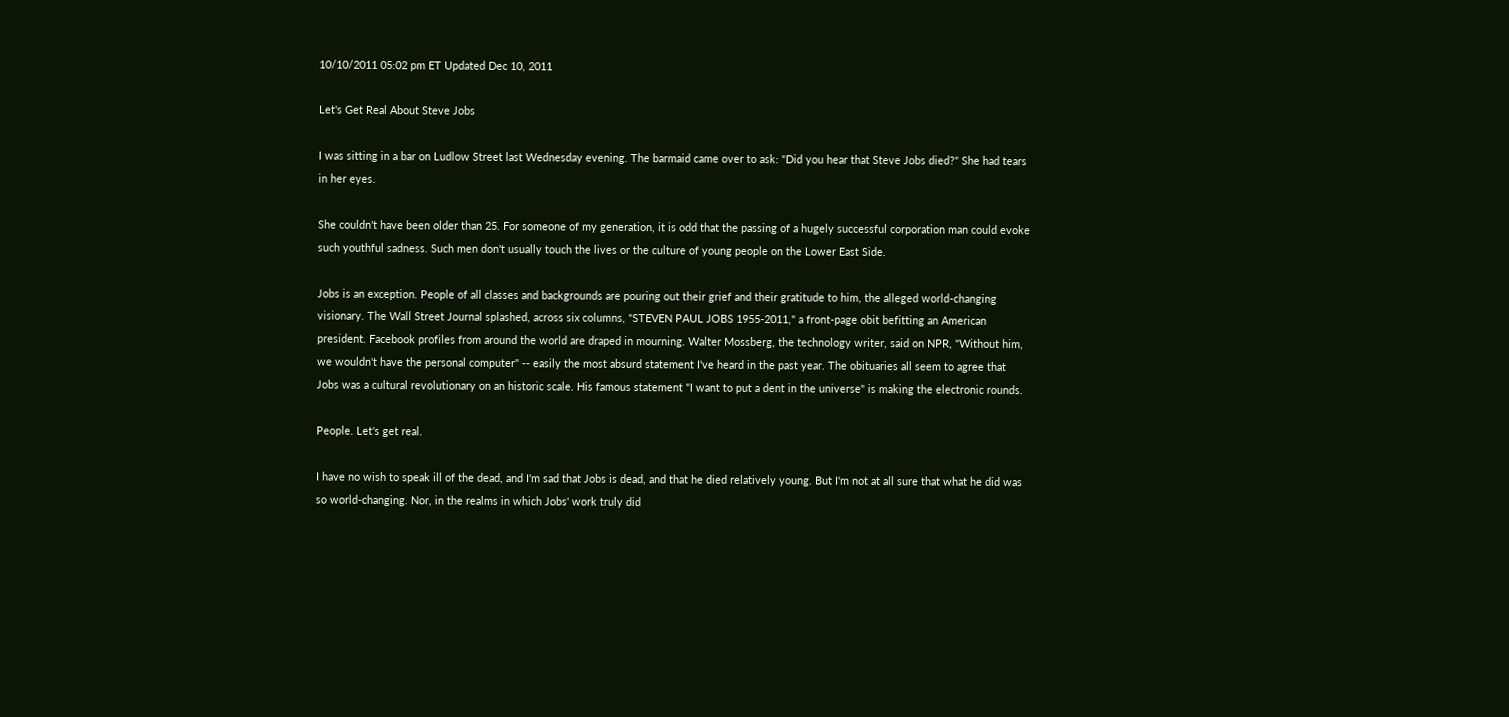10/10/2011 05:02 pm ET Updated Dec 10, 2011

Let's Get Real About Steve Jobs

I was sitting in a bar on Ludlow Street last Wednesday evening. The barmaid came over to ask: "Did you hear that Steve Jobs died?" She had tears in her eyes.

She couldn't have been older than 25. For someone of my generation, it is odd that the passing of a hugely successful corporation man could evoke such youthful sadness. Such men don't usually touch the lives or the culture of young people on the Lower East Side.

Jobs is an exception. People of all classes and backgrounds are pouring out their grief and their gratitude to him, the alleged world-changing visionary. The Wall Street Journal splashed, across six columns, "STEVEN PAUL JOBS 1955-2011," a front-page obit befitting an American president. Facebook profiles from around the world are draped in mourning. Walter Mossberg, the technology writer, said on NPR, "Without him, we wouldn't have the personal computer" -- easily the most absurd statement I've heard in the past year. The obituaries all seem to agree that Jobs was a cultural revolutionary on an historic scale. His famous statement "I want to put a dent in the universe" is making the electronic rounds.

People. Let's get real.

I have no wish to speak ill of the dead, and I'm sad that Jobs is dead, and that he died relatively young. But I'm not at all sure that what he did was so world-changing. Nor, in the realms in which Jobs' work truly did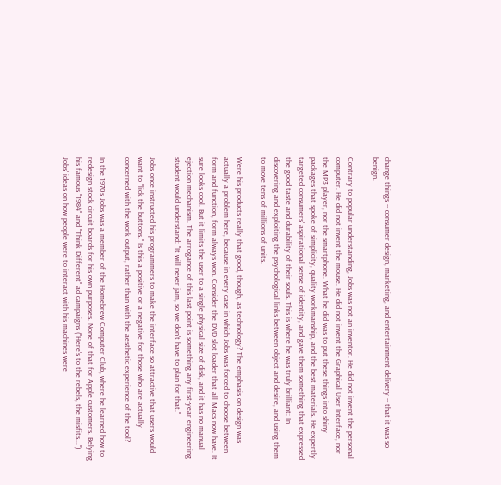change things -- consumer design, marketing, and entertainment delivery -- that it was so benign.

Contrary to popular understanding, Jobs was not an inventor. He did not invent the personal computer. He did not invent the mouse. He did not invent the Graphical User Interface, nor the MP3 player, nor the smartphone. What he did was to put these things into shiny packages that spoke of simplicity, quality workmanship, and the best materials. He expertly targeted consumers' aspirational sense of identity, and gave them something that expressed the good taste and durability of their souls. This is where he was truly brilliant: In discovering and exploiting the psychological links between object and desire, and using them to move tens of millions of units.

Were his products really that good, though, as technology? The emphasis on design was actually a problem here, because in every case in which Jobs was forced to choose between form and function, form always won. Consider the DVD slot loader that all Macs now have. It sure looks cool. But it limits the user to a single physical size of disk, and it has no manual ejection mechanism. The arrogance of this last point is something any first-year engineering student would understand: "It will never jam, so we don't have to plan for that."

Jobs once instructed his programmers to make the interface so attractive that users would want to "lick the buttons." Is this a positive or a negative for those who are actually concerned with the work output, rather than with the aesthetic experience of the tool?

In the 1970s Jobs was a member of the Homebrew Computer Club, where he learned how to redesign stock circuit boards for his own purposes. None of that for Apple customers. Belying his famous "1984" and "Think Different" ad campaigns ("Here's to the rebels, the misfits...") Jobs' ideas on how people were to interact with his machines were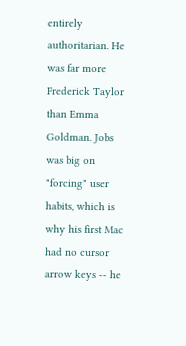entirely authoritarian. He was far more Frederick Taylor than Emma Goldman. Jobs was big on "forcing" user habits, which is why his first Mac had no cursor arrow keys -- he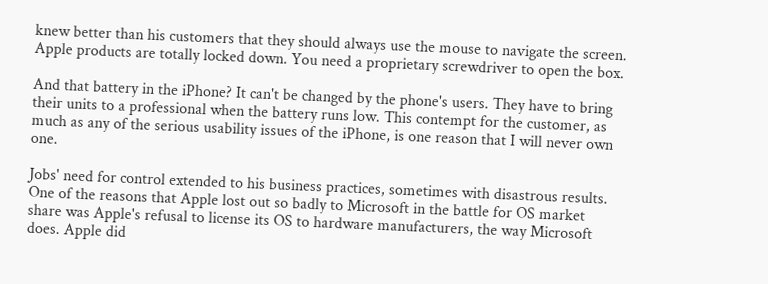knew better than his customers that they should always use the mouse to navigate the screen. Apple products are totally locked down. You need a proprietary screwdriver to open the box.

And that battery in the iPhone? It can't be changed by the phone's users. They have to bring their units to a professional when the battery runs low. This contempt for the customer, as much as any of the serious usability issues of the iPhone, is one reason that I will never own one.

Jobs' need for control extended to his business practices, sometimes with disastrous results. One of the reasons that Apple lost out so badly to Microsoft in the battle for OS market share was Apple's refusal to license its OS to hardware manufacturers, the way Microsoft does. Apple did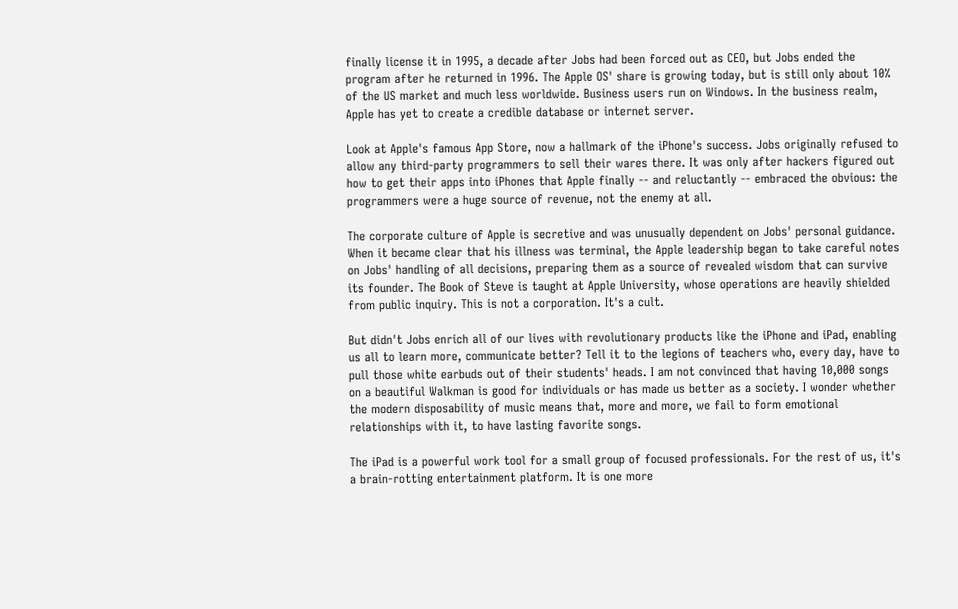finally license it in 1995, a decade after Jobs had been forced out as CEO, but Jobs ended the program after he returned in 1996. The Apple OS' share is growing today, but is still only about 10% of the US market and much less worldwide. Business users run on Windows. In the business realm, Apple has yet to create a credible database or internet server.

Look at Apple's famous App Store, now a hallmark of the iPhone's success. Jobs originally refused to allow any third-party programmers to sell their wares there. It was only after hackers figured out how to get their apps into iPhones that Apple finally -- and reluctantly -- embraced the obvious: the programmers were a huge source of revenue, not the enemy at all.

The corporate culture of Apple is secretive and was unusually dependent on Jobs' personal guidance. When it became clear that his illness was terminal, the Apple leadership began to take careful notes on Jobs' handling of all decisions, preparing them as a source of revealed wisdom that can survive its founder. The Book of Steve is taught at Apple University, whose operations are heavily shielded from public inquiry. This is not a corporation. It's a cult.

But didn't Jobs enrich all of our lives with revolutionary products like the iPhone and iPad, enabling us all to learn more, communicate better? Tell it to the legions of teachers who, every day, have to pull those white earbuds out of their students' heads. I am not convinced that having 10,000 songs on a beautiful Walkman is good for individuals or has made us better as a society. I wonder whether the modern disposability of music means that, more and more, we fail to form emotional relationships with it, to have lasting favorite songs.

The iPad is a powerful work tool for a small group of focused professionals. For the rest of us, it's a brain-rotting entertainment platform. It is one more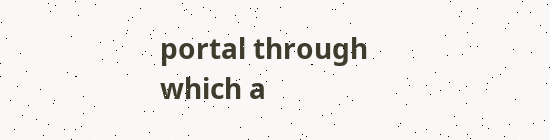portal through which a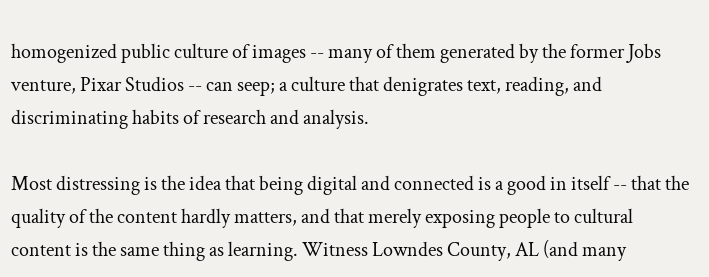homogenized public culture of images -- many of them generated by the former Jobs venture, Pixar Studios -- can seep; a culture that denigrates text, reading, and discriminating habits of research and analysis.

Most distressing is the idea that being digital and connected is a good in itself -- that the quality of the content hardly matters, and that merely exposing people to cultural content is the same thing as learning. Witness Lowndes County, AL (and many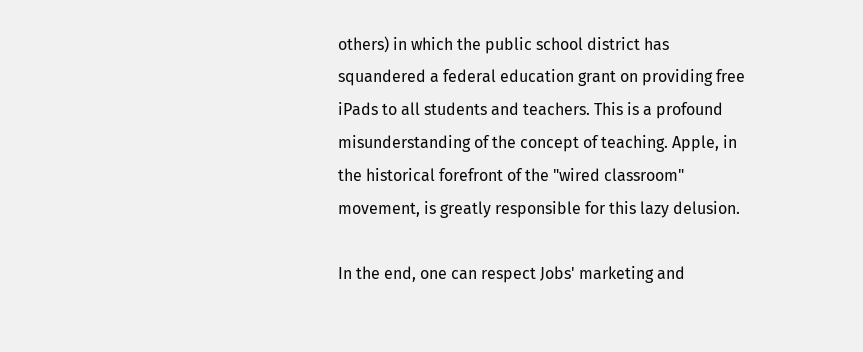others) in which the public school district has squandered a federal education grant on providing free iPads to all students and teachers. This is a profound misunderstanding of the concept of teaching. Apple, in the historical forefront of the "wired classroom" movement, is greatly responsible for this lazy delusion.

In the end, one can respect Jobs' marketing and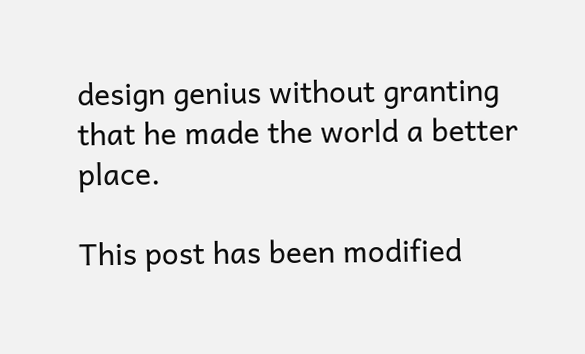design genius without granting that he made the world a better place.

This post has been modified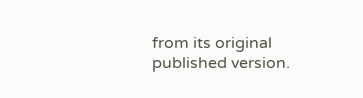from its original published version.